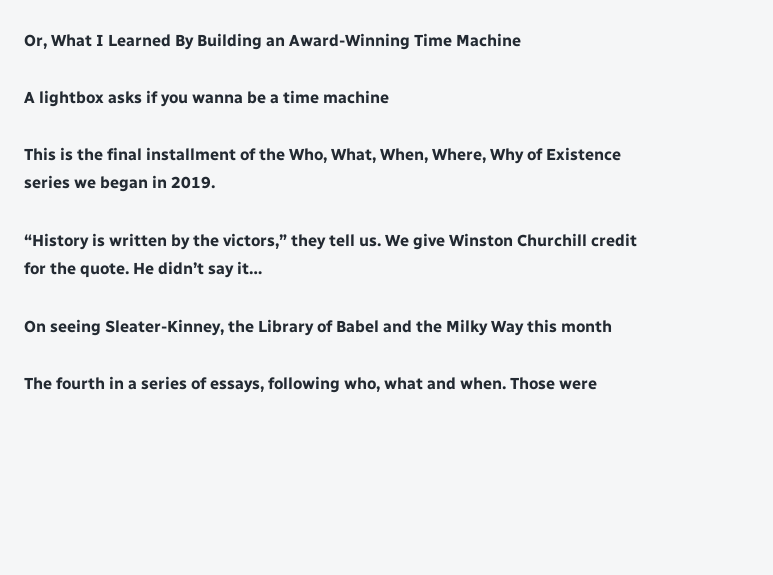Or, What I Learned By Building an Award-Winning Time Machine

A lightbox asks if you wanna be a time machine

This is the final installment of the Who, What, When, Where, Why of Existence series we began in 2019.

“History is written by the victors,” they tell us. We give Winston Churchill credit for the quote. He didn’t say it…

On seeing Sleater-Kinney, the Library of Babel and the Milky Way this month

The fourth in a series of essays, following who, what and when. Those were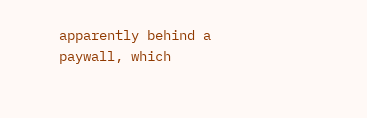apparently behind a paywall, which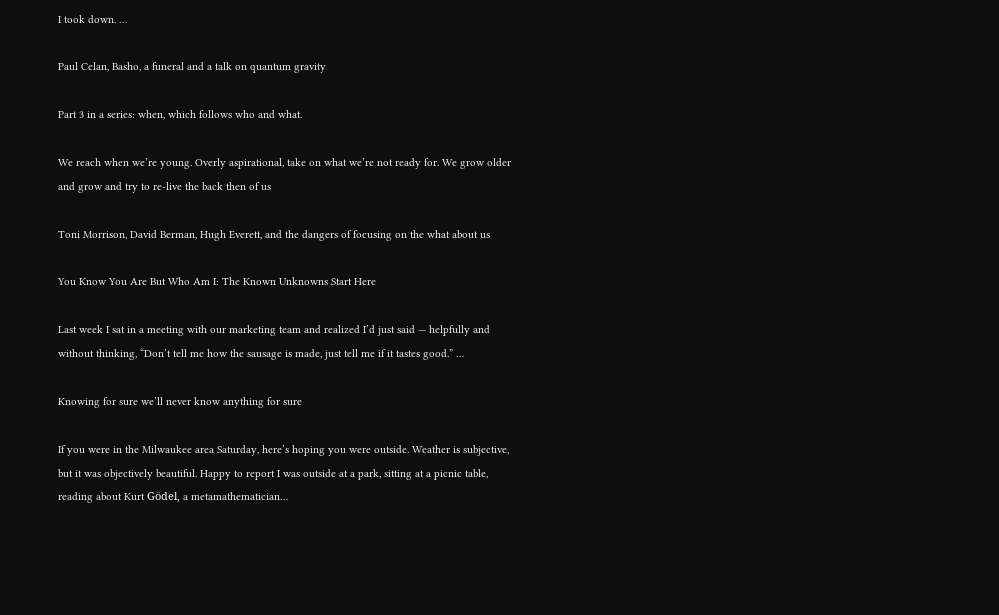I took down. …

Paul Celan, Basho, a funeral and a talk on quantum gravity

Part 3 in a series: when, which follows who and what.

We reach when we’re young. Overly aspirational, take on what we’re not ready for. We grow older and grow and try to re-live the back then of us

Toni Morrison, David Berman, Hugh Everett, and the dangers of focusing on the what about us

You Know You Are But Who Am I: The Known Unknowns Start Here

Last week I sat in a meeting with our marketing team and realized I’d just said — helpfully and without thinking, “Don’t tell me how the sausage is made, just tell me if it tastes good.” …

Knowing for sure we’ll never know anything for sure

If you were in the Milwaukee area Saturday, here’s hoping you were outside. Weather is subjective, but it was objectively beautiful. Happy to report I was outside at a park, sitting at a picnic table, reading about Kurt Gödel, a metamathematician…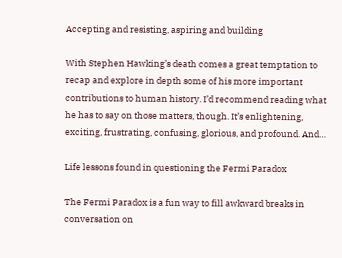Accepting and resisting, aspiring and building

With Stephen Hawking’s death comes a great temptation to recap and explore in depth some of his more important contributions to human history. I’d recommend reading what he has to say on those matters, though. It’s enlightening, exciting, frustrating, confusing, glorious, and profound. And…

Life lessons found in questioning the Fermi Paradox

The Fermi Paradox is a fun way to fill awkward breaks in conversation on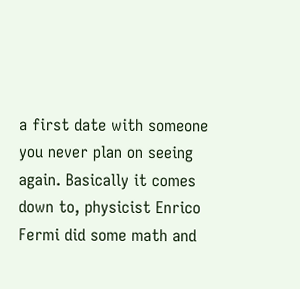a first date with someone you never plan on seeing again. Basically it comes down to, physicist Enrico Fermi did some math and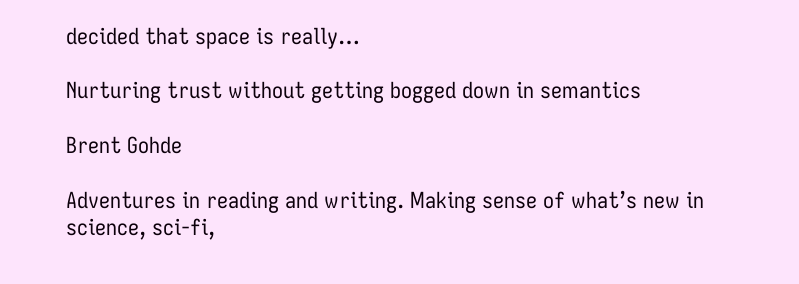decided that space is really…

Nurturing trust without getting bogged down in semantics

Brent Gohde

Adventures in reading and writing. Making sense of what’s new in science, sci-fi,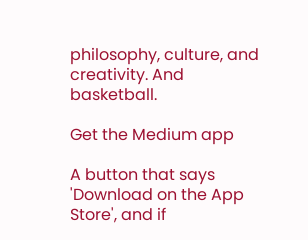philosophy, culture, and creativity. And basketball.

Get the Medium app

A button that says 'Download on the App Store', and if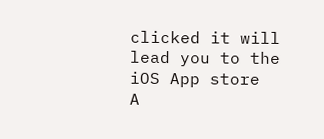clicked it will lead you to the iOS App store
A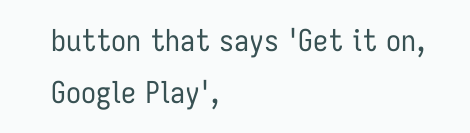button that says 'Get it on, Google Play',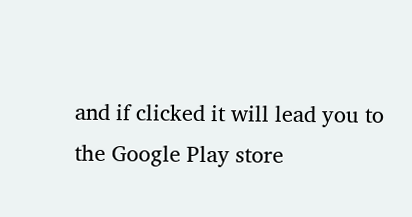and if clicked it will lead you to the Google Play store